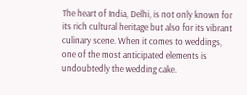The heart of India, Delhi, is not only known for its rich cultural heritage but also for its vibrant culinary scene. When it comes to weddings, one of the most anticipated elements is undoubtedly the wedding cake.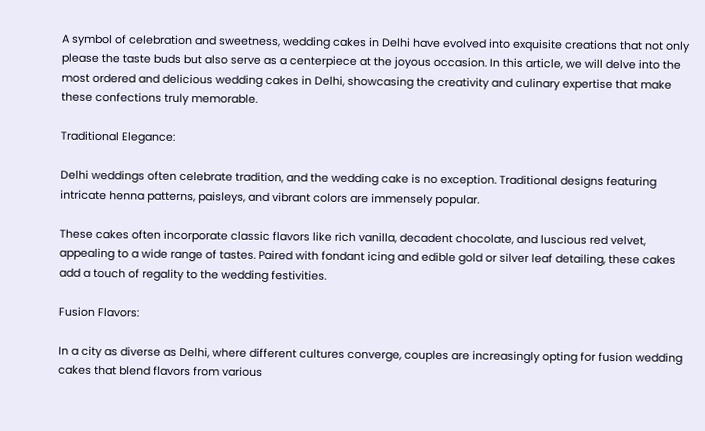A symbol of celebration and sweetness, wedding cakes in Delhi have evolved into exquisite creations that not only please the taste buds but also serve as a centerpiece at the joyous occasion. In this article, we will delve into the most ordered and delicious wedding cakes in Delhi, showcasing the creativity and culinary expertise that make these confections truly memorable.

Traditional Elegance:

Delhi weddings often celebrate tradition, and the wedding cake is no exception. Traditional designs featuring intricate henna patterns, paisleys, and vibrant colors are immensely popular.

These cakes often incorporate classic flavors like rich vanilla, decadent chocolate, and luscious red velvet, appealing to a wide range of tastes. Paired with fondant icing and edible gold or silver leaf detailing, these cakes add a touch of regality to the wedding festivities.

Fusion Flavors:

In a city as diverse as Delhi, where different cultures converge, couples are increasingly opting for fusion wedding cakes that blend flavors from various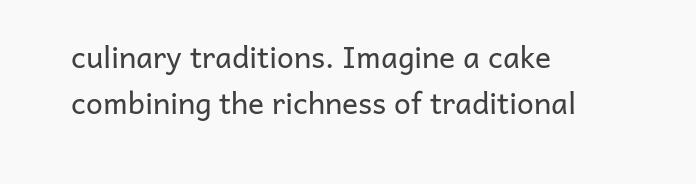culinary traditions. Imagine a cake combining the richness of traditional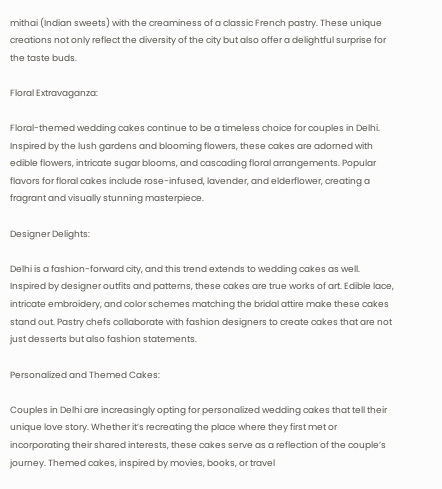mithai (Indian sweets) with the creaminess of a classic French pastry. These unique creations not only reflect the diversity of the city but also offer a delightful surprise for the taste buds.

Floral Extravaganza:

Floral-themed wedding cakes continue to be a timeless choice for couples in Delhi. Inspired by the lush gardens and blooming flowers, these cakes are adorned with edible flowers, intricate sugar blooms, and cascading floral arrangements. Popular flavors for floral cakes include rose-infused, lavender, and elderflower, creating a fragrant and visually stunning masterpiece.

Designer Delights:

Delhi is a fashion-forward city, and this trend extends to wedding cakes as well. Inspired by designer outfits and patterns, these cakes are true works of art. Edible lace, intricate embroidery, and color schemes matching the bridal attire make these cakes stand out. Pastry chefs collaborate with fashion designers to create cakes that are not just desserts but also fashion statements.

Personalized and Themed Cakes:

Couples in Delhi are increasingly opting for personalized wedding cakes that tell their unique love story. Whether it’s recreating the place where they first met or incorporating their shared interests, these cakes serve as a reflection of the couple’s journey. Themed cakes, inspired by movies, books, or travel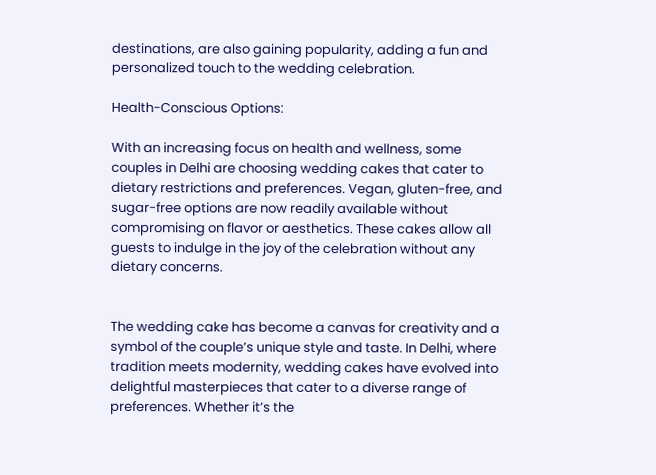destinations, are also gaining popularity, adding a fun and personalized touch to the wedding celebration.

Health-Conscious Options:

With an increasing focus on health and wellness, some couples in Delhi are choosing wedding cakes that cater to dietary restrictions and preferences. Vegan, gluten-free, and sugar-free options are now readily available without compromising on flavor or aesthetics. These cakes allow all guests to indulge in the joy of the celebration without any dietary concerns.


The wedding cake has become a canvas for creativity and a symbol of the couple’s unique style and taste. In Delhi, where tradition meets modernity, wedding cakes have evolved into delightful masterpieces that cater to a diverse range of preferences. Whether it’s the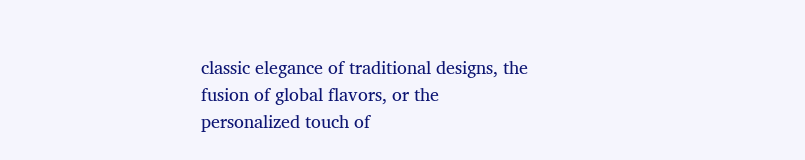classic elegance of traditional designs, the fusion of global flavors, or the personalized touch of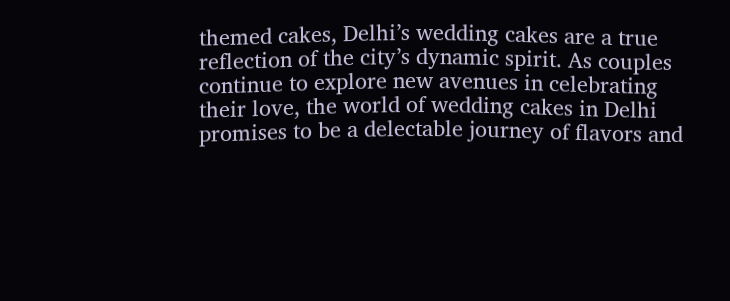themed cakes, Delhi’s wedding cakes are a true reflection of the city’s dynamic spirit. As couples continue to explore new avenues in celebrating their love, the world of wedding cakes in Delhi promises to be a delectable journey of flavors and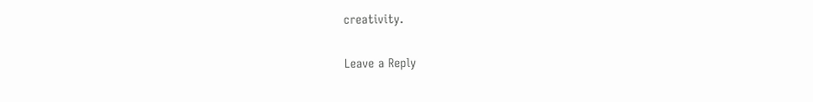creativity.

Leave a Reply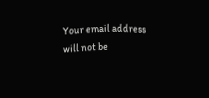Your email address will not be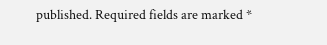published. Required fields are marked *